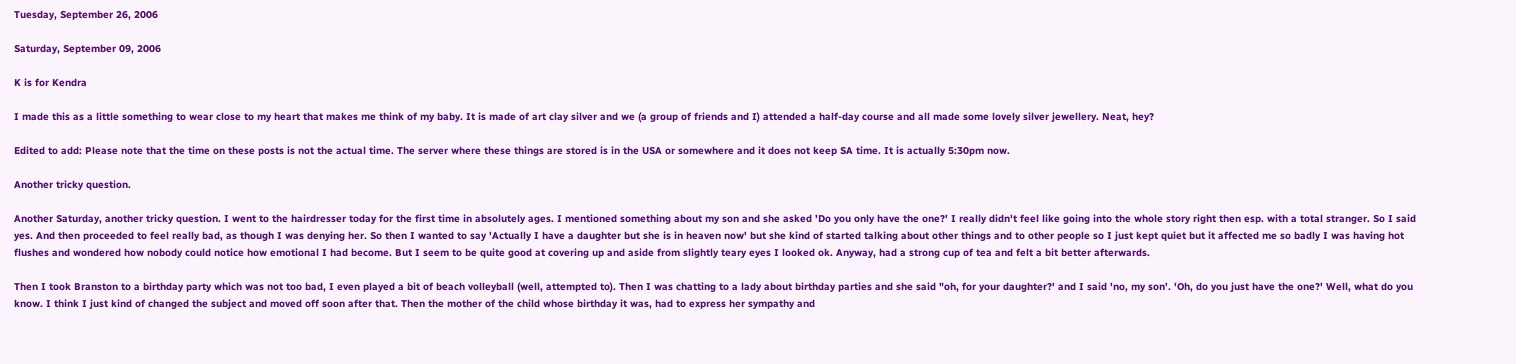Tuesday, September 26, 2006

Saturday, September 09, 2006

K is for Kendra

I made this as a little something to wear close to my heart that makes me think of my baby. It is made of art clay silver and we (a group of friends and I) attended a half-day course and all made some lovely silver jewellery. Neat, hey?

Edited to add: Please note that the time on these posts is not the actual time. The server where these things are stored is in the USA or somewhere and it does not keep SA time. It is actually 5:30pm now.

Another tricky question.

Another Saturday, another tricky question. I went to the hairdresser today for the first time in absolutely ages. I mentioned something about my son and she asked 'Do you only have the one?' I really didn't feel like going into the whole story right then esp. with a total stranger. So I said yes. And then proceeded to feel really bad, as though I was denying her. So then I wanted to say 'Actually I have a daughter but she is in heaven now' but she kind of started talking about other things and to other people so I just kept quiet but it affected me so badly I was having hot flushes and wondered how nobody could notice how emotional I had become. But I seem to be quite good at covering up and aside from slightly teary eyes I looked ok. Anyway, had a strong cup of tea and felt a bit better afterwards.

Then I took Branston to a birthday party which was not too bad, I even played a bit of beach volleyball (well, attempted to). Then I was chatting to a lady about birthday parties and she said "oh, for your daughter?' and I said 'no, my son'. 'Oh, do you just have the one?' Well, what do you know. I think I just kind of changed the subject and moved off soon after that. Then the mother of the child whose birthday it was, had to express her sympathy and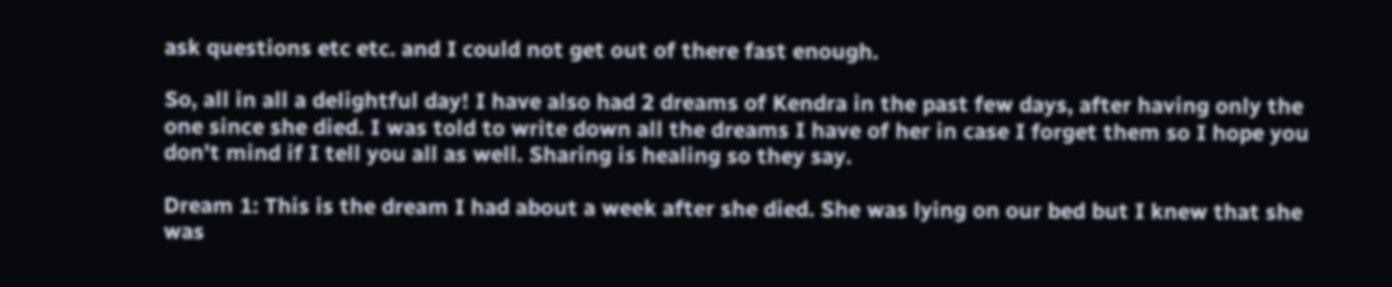ask questions etc etc. and I could not get out of there fast enough.

So, all in all a delightful day! I have also had 2 dreams of Kendra in the past few days, after having only the one since she died. I was told to write down all the dreams I have of her in case I forget them so I hope you don't mind if I tell you all as well. Sharing is healing so they say.

Dream 1: This is the dream I had about a week after she died. She was lying on our bed but I knew that she was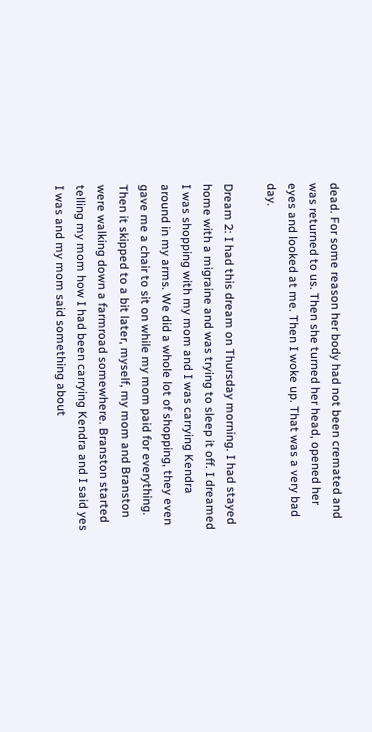dead. For some reason her body had not been cremated and was returned to us. Then she turned her head, opened her eyes and looked at me. Then I woke up. That was a very bad day.

Dream 2: I had this dream on Thursday morning. I had stayed home with a migraine and was trying to sleep it off. I dreamed I was shopping with my mom and I was carrying Kendra around in my arms. We did a whole lot of shopping, they even gave me a chair to sit on while my mom paid for everything. Then it skipped to a bit later, myself, my mom and Branston were walking down a farmroad somewhere. Branston started telling my mom how I had been carrying Kendra and I said yes I was and my mom said something about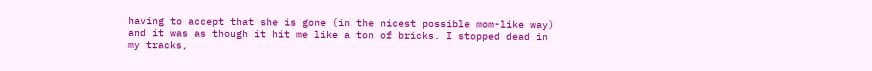having to accept that she is gone (in the nicest possible mom-like way) and it was as though it hit me like a ton of bricks. I stopped dead in my tracks,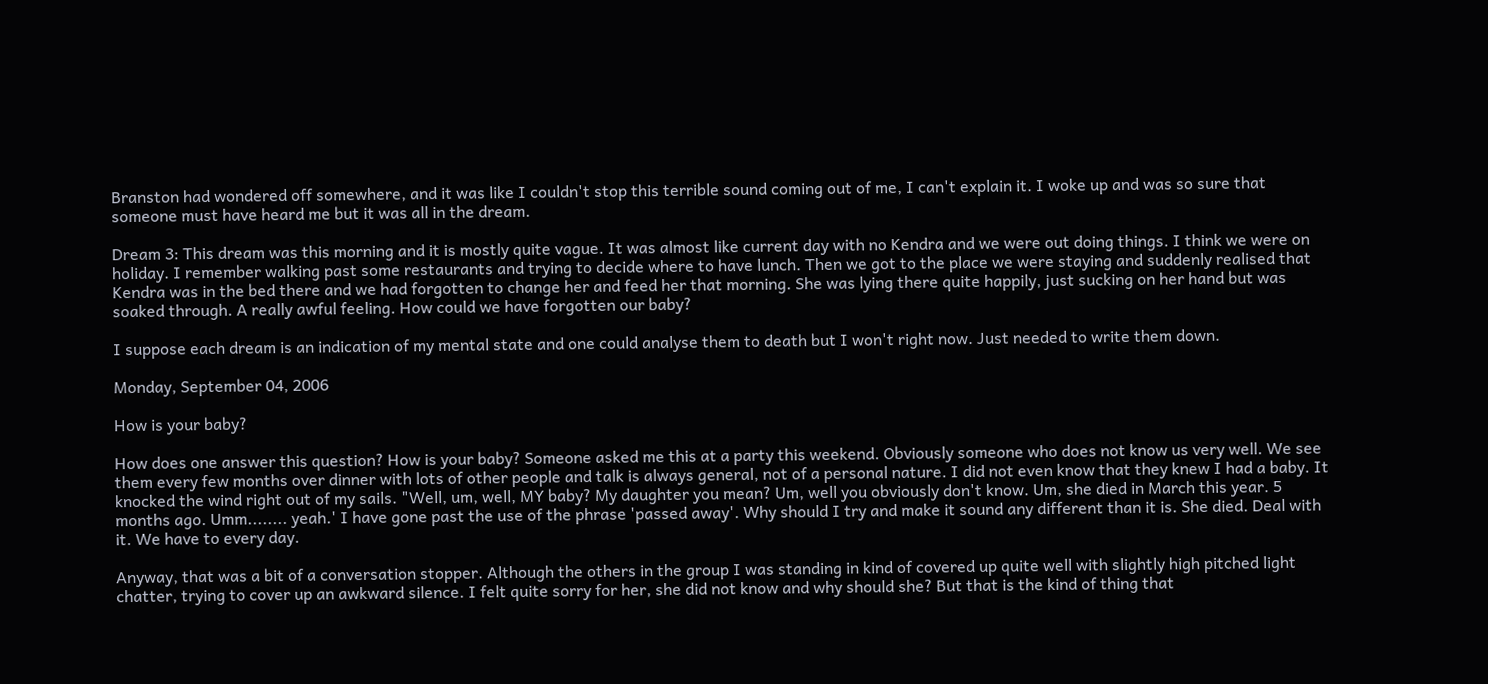Branston had wondered off somewhere, and it was like I couldn't stop this terrible sound coming out of me, I can't explain it. I woke up and was so sure that someone must have heard me but it was all in the dream.

Dream 3: This dream was this morning and it is mostly quite vague. It was almost like current day with no Kendra and we were out doing things. I think we were on holiday. I remember walking past some restaurants and trying to decide where to have lunch. Then we got to the place we were staying and suddenly realised that Kendra was in the bed there and we had forgotten to change her and feed her that morning. She was lying there quite happily, just sucking on her hand but was soaked through. A really awful feeling. How could we have forgotten our baby?

I suppose each dream is an indication of my mental state and one could analyse them to death but I won't right now. Just needed to write them down.

Monday, September 04, 2006

How is your baby?

How does one answer this question? How is your baby? Someone asked me this at a party this weekend. Obviously someone who does not know us very well. We see them every few months over dinner with lots of other people and talk is always general, not of a personal nature. I did not even know that they knew I had a baby. It knocked the wind right out of my sails. "Well, um, well, MY baby? My daughter you mean? Um, well you obviously don't know. Um, she died in March this year. 5 months ago. Umm........ yeah.' I have gone past the use of the phrase 'passed away'. Why should I try and make it sound any different than it is. She died. Deal with it. We have to every day.

Anyway, that was a bit of a conversation stopper. Although the others in the group I was standing in kind of covered up quite well with slightly high pitched light chatter, trying to cover up an awkward silence. I felt quite sorry for her, she did not know and why should she? But that is the kind of thing that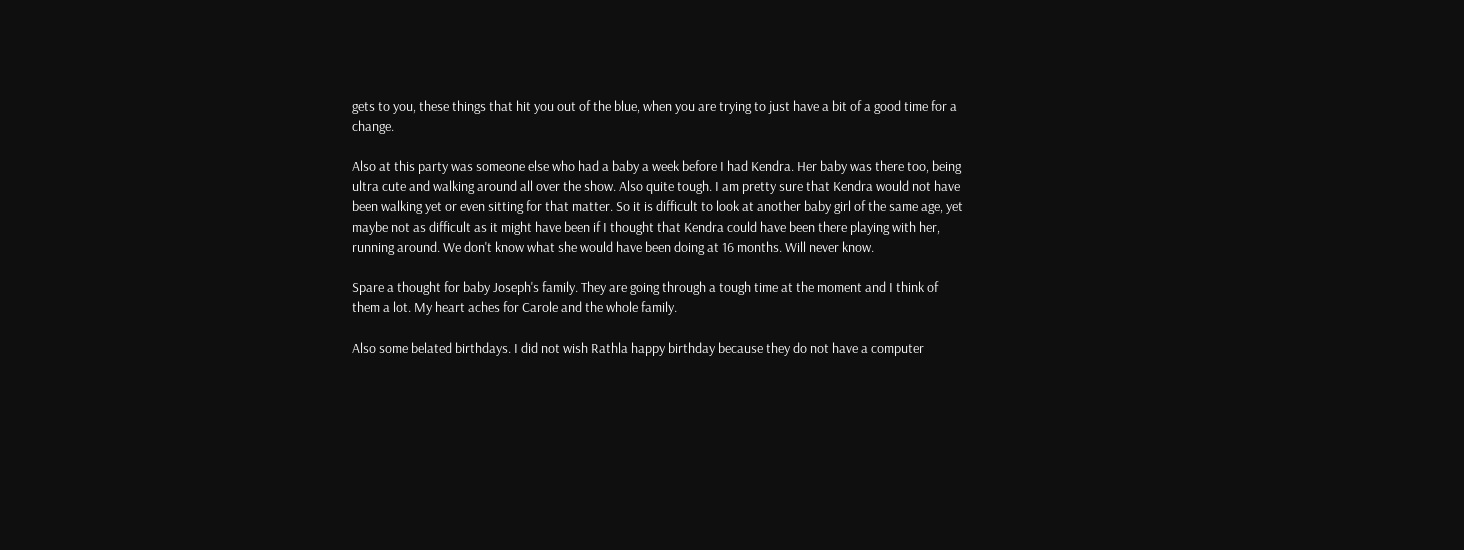gets to you, these things that hit you out of the blue, when you are trying to just have a bit of a good time for a change.

Also at this party was someone else who had a baby a week before I had Kendra. Her baby was there too, being ultra cute and walking around all over the show. Also quite tough. I am pretty sure that Kendra would not have been walking yet or even sitting for that matter. So it is difficult to look at another baby girl of the same age, yet maybe not as difficult as it might have been if I thought that Kendra could have been there playing with her, running around. We don't know what she would have been doing at 16 months. Will never know.

Spare a thought for baby Joseph's family. They are going through a tough time at the moment and I think of them a lot. My heart aches for Carole and the whole family.

Also some belated birthdays. I did not wish Rathla happy birthday because they do not have a computer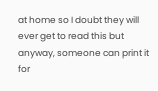at home so I doubt they will ever get to read this but anyway, someone can print it for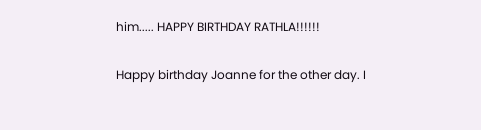him..... HAPPY BIRTHDAY RATHLA!!!!!!

Happy birthday Joanne for the other day. I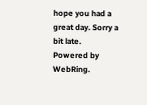hope you had a great day. Sorry a bit late.
Powered by WebRing.